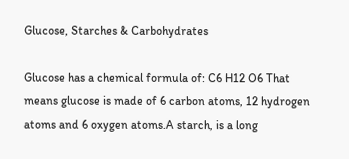Glucose, Starches & Carbohydrates

Glucose has a chemical formula of: C6 H12 O6 That means glucose is made of 6 carbon atoms, 12 hydrogen atoms and 6 oxygen atoms.A starch, is a long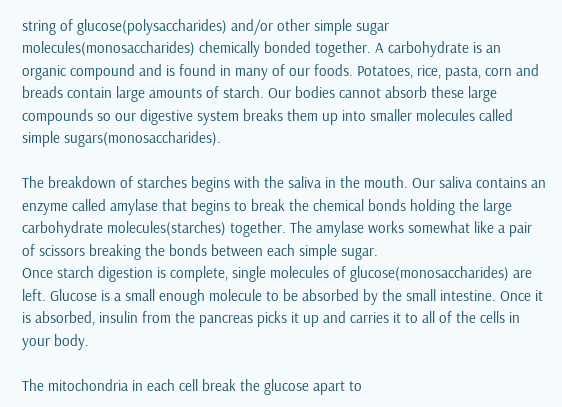string of glucose(polysaccharides) and/or other simple sugar molecules(monosaccharides) chemically bonded together. A carbohydrate is an organic compound and is found in many of our foods. Potatoes, rice, pasta, corn and breads contain large amounts of starch. Our bodies cannot absorb these large compounds so our digestive system breaks them up into smaller molecules called simple sugars(monosaccharides).

The breakdown of starches begins with the saliva in the mouth. Our saliva contains an enzyme called amylase that begins to break the chemical bonds holding the large carbohydrate molecules(starches) together. The amylase works somewhat like a pair of scissors breaking the bonds between each simple sugar.
Once starch digestion is complete, single molecules of glucose(monosaccharides) are left. Glucose is a small enough molecule to be absorbed by the small intestine. Once it is absorbed, insulin from the pancreas picks it up and carries it to all of the cells in your body.

The mitochondria in each cell break the glucose apart to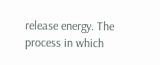release energy. The process in which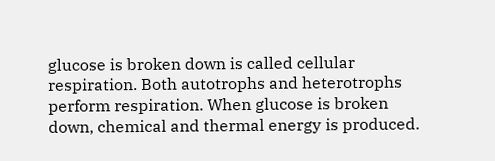glucose is broken down is called cellular respiration. Both autotrophs and heterotrophs perform respiration. When glucose is broken down, chemical and thermal energy is produced.